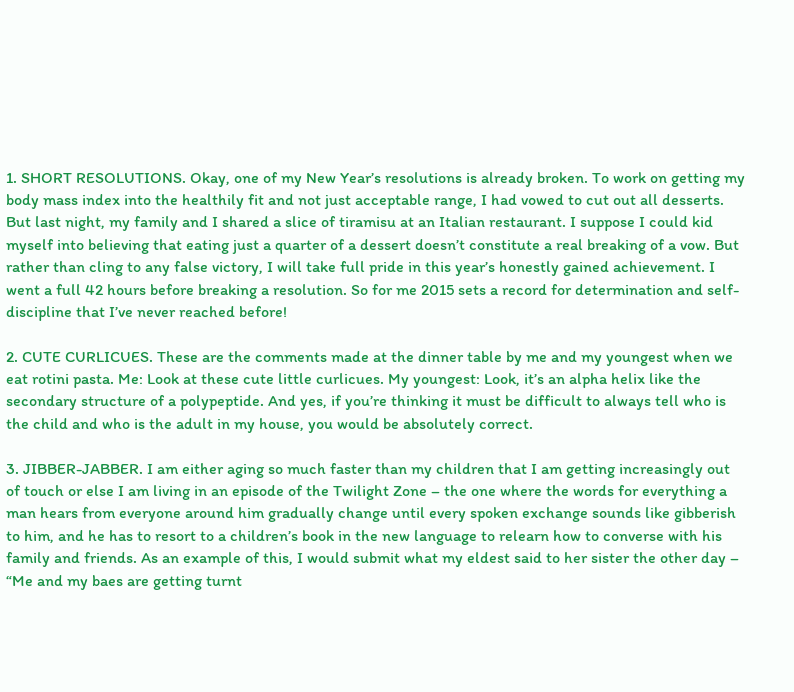1. SHORT RESOLUTIONS. Okay, one of my New Year’s resolutions is already broken. To work on getting my body mass index into the healthily fit and not just acceptable range, I had vowed to cut out all desserts. But last night, my family and I shared a slice of tiramisu at an Italian restaurant. I suppose I could kid myself into believing that eating just a quarter of a dessert doesn’t constitute a real breaking of a vow. But rather than cling to any false victory, I will take full pride in this year’s honestly gained achievement. I went a full 42 hours before breaking a resolution. So for me 2015 sets a record for determination and self-discipline that I’ve never reached before!

2. CUTE CURLICUES. These are the comments made at the dinner table by me and my youngest when we eat rotini pasta. Me: Look at these cute little curlicues. My youngest: Look, it’s an alpha helix like the secondary structure of a polypeptide. And yes, if you’re thinking it must be difficult to always tell who is the child and who is the adult in my house, you would be absolutely correct.

3. JIBBER-JABBER. I am either aging so much faster than my children that I am getting increasingly out of touch or else I am living in an episode of the Twilight Zone – the one where the words for everything a man hears from everyone around him gradually change until every spoken exchange sounds like gibberish to him, and he has to resort to a children’s book in the new language to relearn how to converse with his family and friends. As an example of this, I would submit what my eldest said to her sister the other day – “Me and my baes are getting turnt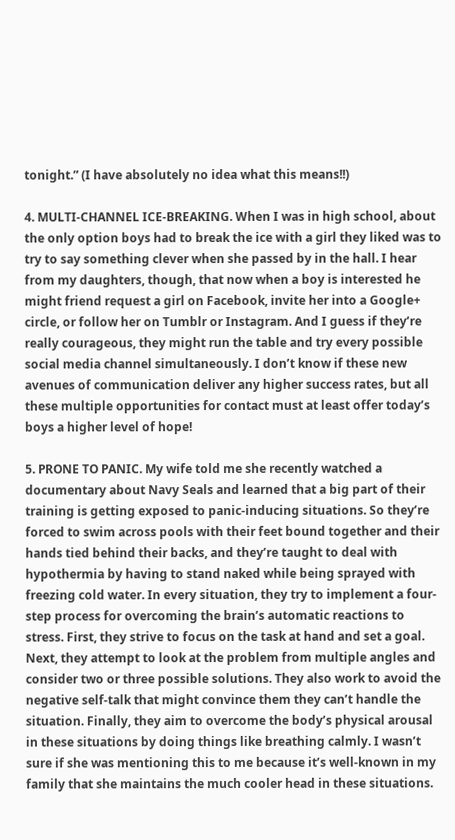tonight.” (I have absolutely no idea what this means!!)

4. MULTI-CHANNEL ICE-BREAKING. When I was in high school, about the only option boys had to break the ice with a girl they liked was to try to say something clever when she passed by in the hall. I hear from my daughters, though, that now when a boy is interested he might friend request a girl on Facebook, invite her into a Google+ circle, or follow her on Tumblr or Instagram. And I guess if they’re really courageous, they might run the table and try every possible social media channel simultaneously. I don’t know if these new avenues of communication deliver any higher success rates, but all these multiple opportunities for contact must at least offer today’s boys a higher level of hope!

5. PRONE TO PANIC. My wife told me she recently watched a documentary about Navy Seals and learned that a big part of their training is getting exposed to panic-inducing situations. So they’re forced to swim across pools with their feet bound together and their hands tied behind their backs, and they’re taught to deal with hypothermia by having to stand naked while being sprayed with freezing cold water. In every situation, they try to implement a four-step process for overcoming the brain’s automatic reactions to stress. First, they strive to focus on the task at hand and set a goal. Next, they attempt to look at the problem from multiple angles and consider two or three possible solutions. They also work to avoid the negative self-talk that might convince them they can’t handle the situation. Finally, they aim to overcome the body’s physical arousal in these situations by doing things like breathing calmly. I wasn’t sure if she was mentioning this to me because it’s well-known in my family that she maintains the much cooler head in these situations.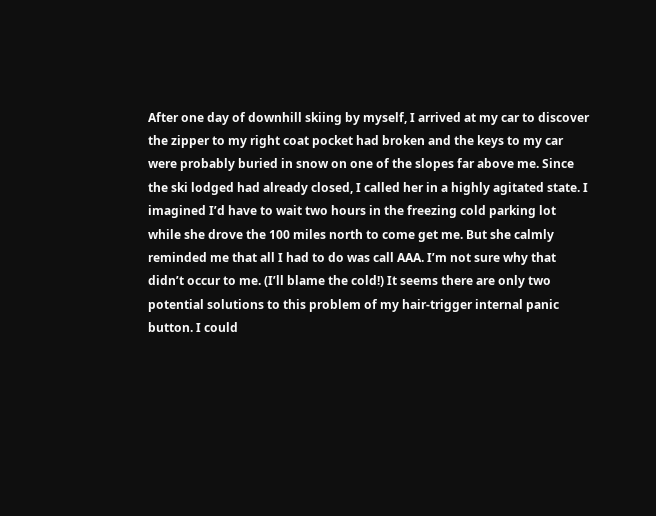After one day of downhill skiing by myself, I arrived at my car to discover the zipper to my right coat pocket had broken and the keys to my car were probably buried in snow on one of the slopes far above me. Since the ski lodged had already closed, I called her in a highly agitated state. I imagined I’d have to wait two hours in the freezing cold parking lot while she drove the 100 miles north to come get me. But she calmly reminded me that all I had to do was call AAA. I’m not sure why that didn’t occur to me. (I’ll blame the cold!) It seems there are only two potential solutions to this problem of my hair-trigger internal panic button. I could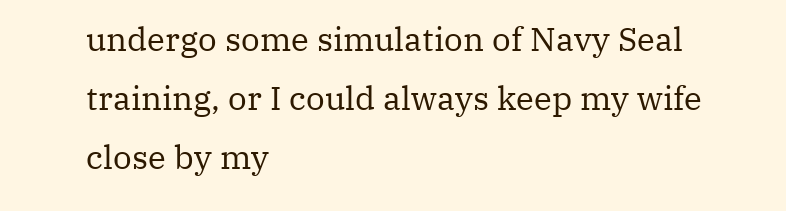undergo some simulation of Navy Seal training, or I could always keep my wife close by my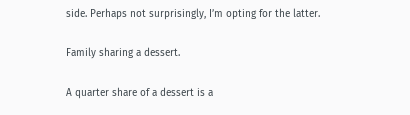side. Perhaps not surprisingly, I’m opting for the latter.

Family sharing a dessert.

A quarter share of a dessert is a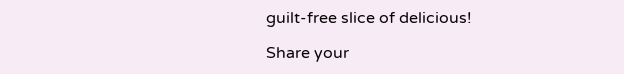guilt-free slice of delicious!

Share your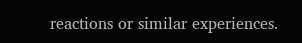reactions or similar experiences.